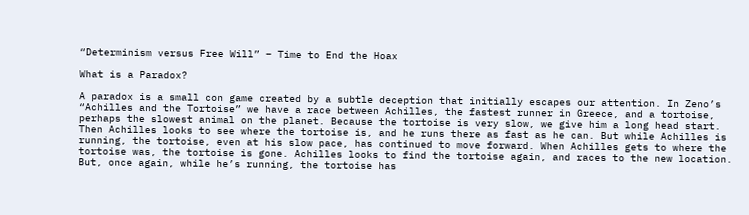“Determinism versus Free Will” – Time to End the Hoax

What is a Paradox?

A paradox is a small con game created by a subtle deception that initially escapes our attention. In Zeno’s “Achilles and the Tortoise” we have a race between Achilles, the fastest runner in Greece, and a tortoise, perhaps the slowest animal on the planet. Because the tortoise is very slow, we give him a long head start. Then Achilles looks to see where the tortoise is, and he runs there as fast as he can. But while Achilles is running, the tortoise, even at his slow pace, has continued to move forward. When Achilles gets to where the tortoise was, the tortoise is gone. Achilles looks to find the tortoise again, and races to the new location. But, once again, while he’s running, the tortoise has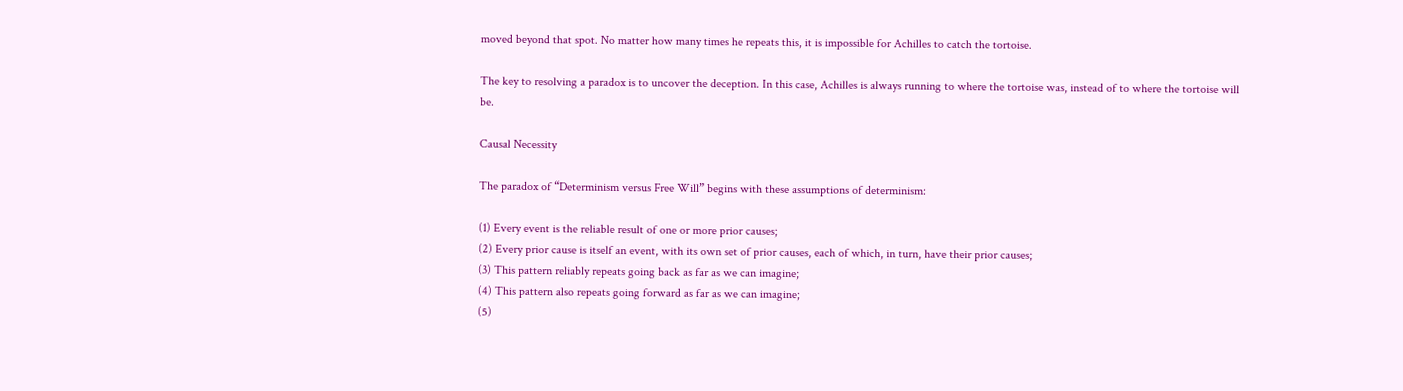moved beyond that spot. No matter how many times he repeats this, it is impossible for Achilles to catch the tortoise.

The key to resolving a paradox is to uncover the deception. In this case, Achilles is always running to where the tortoise was, instead of to where the tortoise will be.

Causal Necessity

The paradox of “Determinism versus Free Will” begins with these assumptions of determinism:

(1) Every event is the reliable result of one or more prior causes;
(2) Every prior cause is itself an event, with its own set of prior causes, each of which, in turn, have their prior causes;
(3) This pattern reliably repeats going back as far as we can imagine;
(4) This pattern also repeats going forward as far as we can imagine;
(5)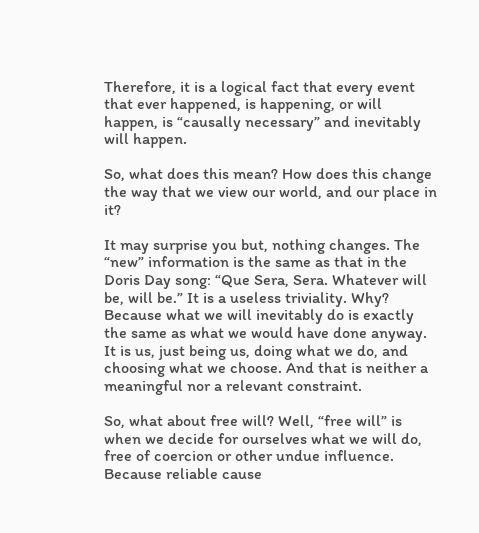Therefore, it is a logical fact that every event that ever happened, is happening, or will happen, is “causally necessary” and inevitably will happen.

So, what does this mean? How does this change the way that we view our world, and our place in it?

It may surprise you but, nothing changes. The “new” information is the same as that in the Doris Day song: “Que Sera, Sera. Whatever will be, will be.” It is a useless triviality. Why? Because what we will inevitably do is exactly the same as what we would have done anyway. It is us, just being us, doing what we do, and choosing what we choose. And that is neither a meaningful nor a relevant constraint.

So, what about free will? Well, “free will” is when we decide for ourselves what we will do, free of coercion or other undue influence. Because reliable cause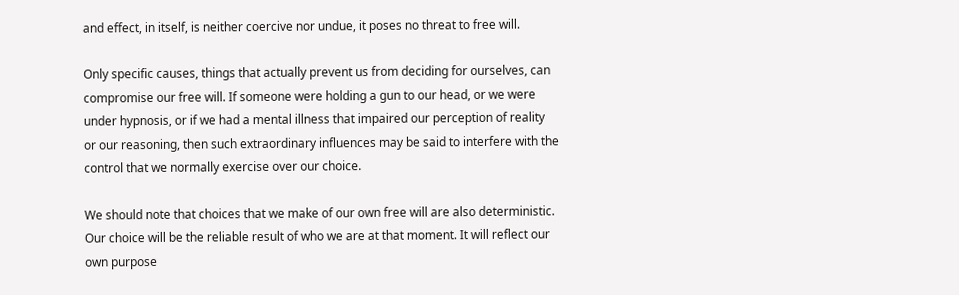and effect, in itself, is neither coercive nor undue, it poses no threat to free will.

Only specific causes, things that actually prevent us from deciding for ourselves, can compromise our free will. If someone were holding a gun to our head, or we were under hypnosis, or if we had a mental illness that impaired our perception of reality or our reasoning, then such extraordinary influences may be said to interfere with the control that we normally exercise over our choice.

We should note that choices that we make of our own free will are also deterministic. Our choice will be the reliable result of who we are at that moment. It will reflect our own purpose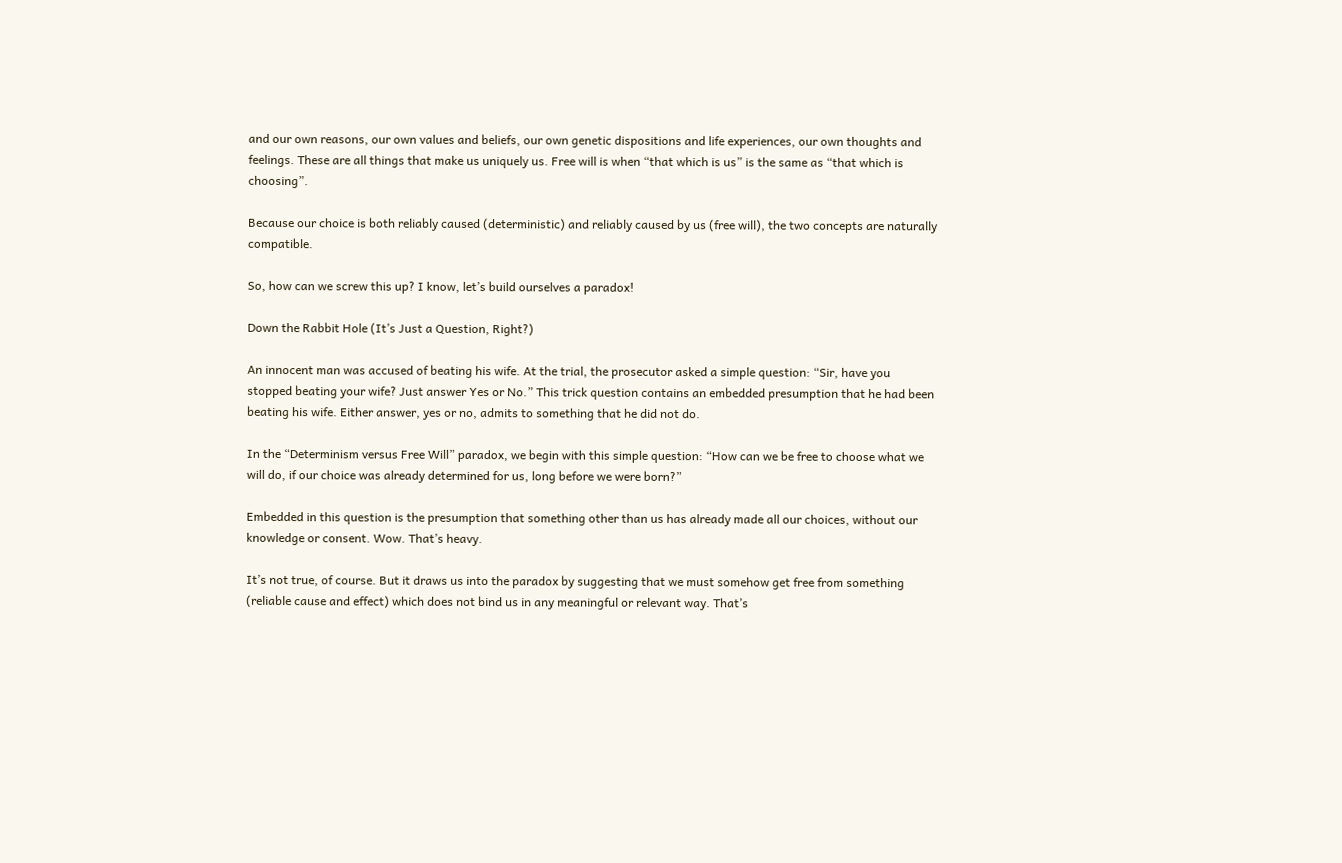and our own reasons, our own values and beliefs, our own genetic dispositions and life experiences, our own thoughts and feelings. These are all things that make us uniquely us. Free will is when “that which is us” is the same as “that which is choosing”.

Because our choice is both reliably caused (deterministic) and reliably caused by us (free will), the two concepts are naturally compatible.

So, how can we screw this up? I know, let’s build ourselves a paradox!

Down the Rabbit Hole (It’s Just a Question, Right?)

An innocent man was accused of beating his wife. At the trial, the prosecutor asked a simple question: “Sir, have you stopped beating your wife? Just answer Yes or No.” This trick question contains an embedded presumption that he had been beating his wife. Either answer, yes or no, admits to something that he did not do.

In the “Determinism versus Free Will” paradox, we begin with this simple question: “How can we be free to choose what we will do, if our choice was already determined for us, long before we were born?”

Embedded in this question is the presumption that something other than us has already made all our choices, without our knowledge or consent. Wow. That’s heavy.

It’s not true, of course. But it draws us into the paradox by suggesting that we must somehow get free from something (reliable cause and effect) which does not bind us in any meaningful or relevant way. That’s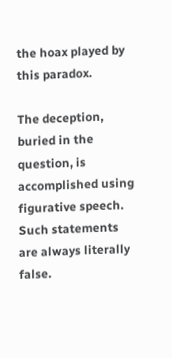the hoax played by this paradox.

The deception, buried in the question, is accomplished using figurative speech. Such statements are always literally false.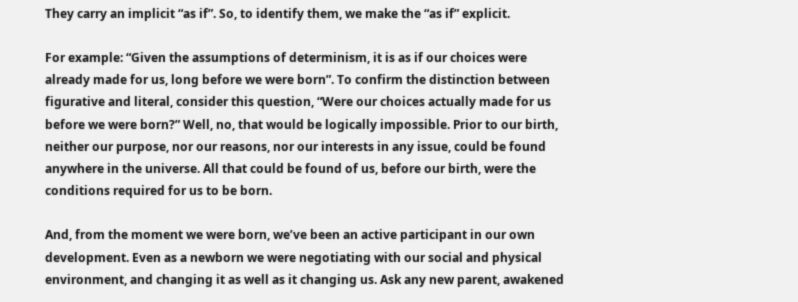They carry an implicit “as if”. So, to identify them, we make the “as if” explicit.

For example: “Given the assumptions of determinism, it is as if our choices were already made for us, long before we were born”. To confirm the distinction between figurative and literal, consider this question, “Were our choices actually made for us before we were born?” Well, no, that would be logically impossible. Prior to our birth, neither our purpose, nor our reasons, nor our interests in any issue, could be found anywhere in the universe. All that could be found of us, before our birth, were the conditions required for us to be born.

And, from the moment we were born, we’ve been an active participant in our own development. Even as a newborn we were negotiating with our social and physical environment, and changing it as well as it changing us. Ask any new parent, awakened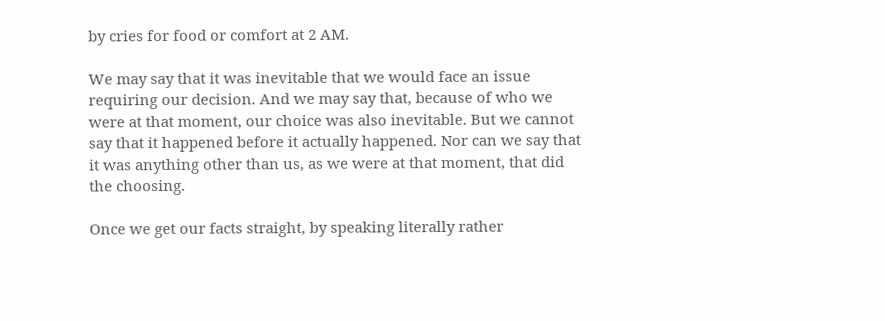by cries for food or comfort at 2 AM.

We may say that it was inevitable that we would face an issue requiring our decision. And we may say that, because of who we were at that moment, our choice was also inevitable. But we cannot say that it happened before it actually happened. Nor can we say that it was anything other than us, as we were at that moment, that did the choosing.

Once we get our facts straight, by speaking literally rather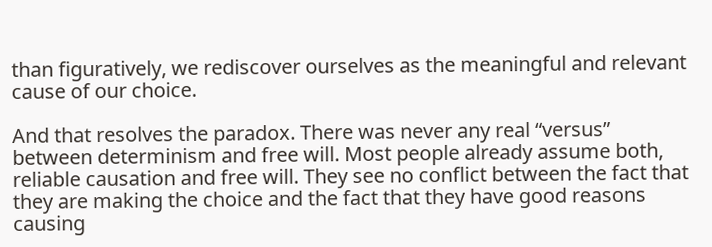than figuratively, we rediscover ourselves as the meaningful and relevant cause of our choice.

And that resolves the paradox. There was never any real “versus” between determinism and free will. Most people already assume both, reliable causation and free will. They see no conflict between the fact that they are making the choice and the fact that they have good reasons causing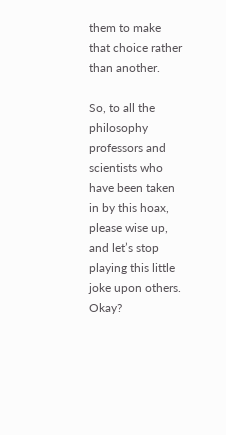them to make that choice rather than another.

So, to all the philosophy professors and scientists who have been taken in by this hoax, please wise up, and let’s stop playing this little joke upon others. Okay?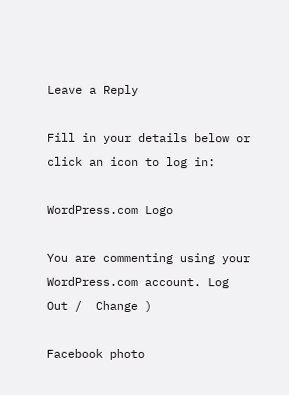Leave a Reply

Fill in your details below or click an icon to log in:

WordPress.com Logo

You are commenting using your WordPress.com account. Log Out /  Change )

Facebook photo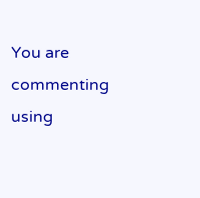You are commenting using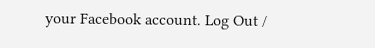your Facebook account. Log Out /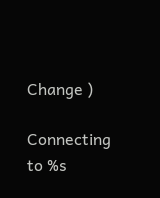Change )

Connecting to %s